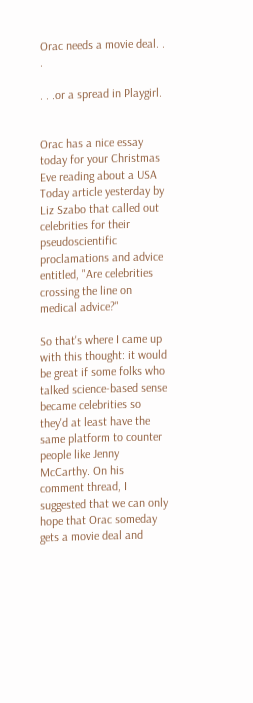Orac needs a movie deal. . .

. . .or a spread in Playgirl.


Orac has a nice essay today for your Christmas Eve reading about a USA Today article yesterday by Liz Szabo that called out celebrities for their pseudoscientific proclamations and advice entitled, "Are celebrities crossing the line on medical advice?"

So that's where I came up with this thought: it would be great if some folks who talked science-based sense became celebrities so they'd at least have the same platform to counter people like Jenny McCarthy. On his comment thread, I suggested that we can only hope that Orac someday gets a movie deal and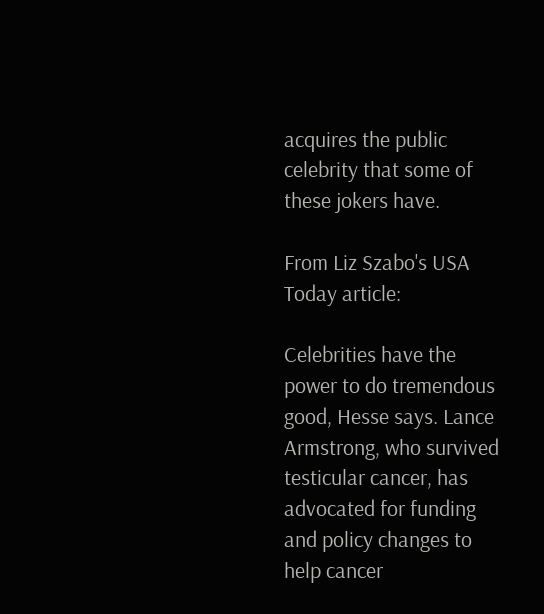acquires the public celebrity that some of these jokers have.

From Liz Szabo's USA Today article:

Celebrities have the power to do tremendous good, Hesse says. Lance Armstrong, who survived testicular cancer, has advocated for funding and policy changes to help cancer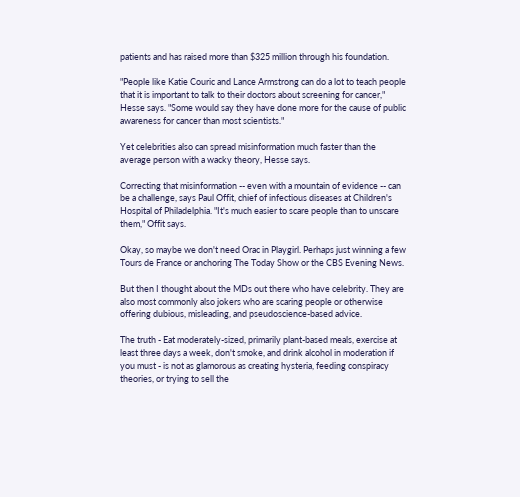patients and has raised more than $325 million through his foundation.

"People like Katie Couric and Lance Armstrong can do a lot to teach people that it is important to talk to their doctors about screening for cancer," Hesse says. "Some would say they have done more for the cause of public awareness for cancer than most scientists."

Yet celebrities also can spread misinformation much faster than the average person with a wacky theory, Hesse says.

Correcting that misinformation -- even with a mountain of evidence -- can be a challenge, says Paul Offit, chief of infectious diseases at Children's Hospital of Philadelphia. "It's much easier to scare people than to unscare them," Offit says.

Okay, so maybe we don't need Orac in Playgirl. Perhaps just winning a few Tours de France or anchoring The Today Show or the CBS Evening News.

But then I thought about the MDs out there who have celebrity. They are also most commonly also jokers who are scaring people or otherwise offering dubious, misleading, and pseudoscience-based advice.

The truth - Eat moderately-sized, primarily plant-based meals, exercise at least three days a week, don't smoke, and drink alcohol in moderation if you must - is not as glamorous as creating hysteria, feeding conspiracy theories, or trying to sell the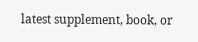latest supplement, book, or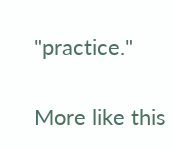"practice."

More like this